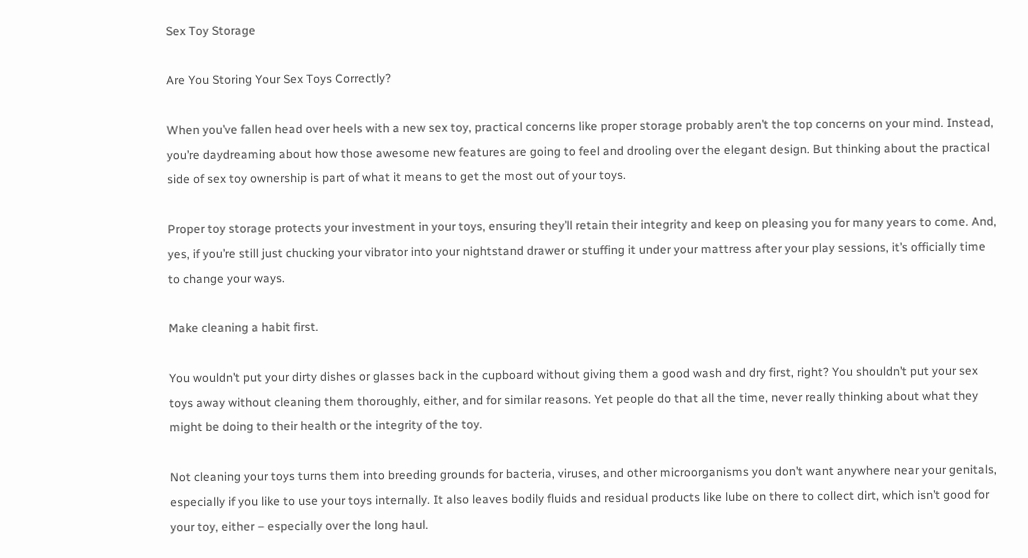Sex Toy Storage

Are You Storing Your Sex Toys Correctly?

When you’ve fallen head over heels with a new sex toy, practical concerns like proper storage probably aren’t the top concerns on your mind. Instead, you’re daydreaming about how those awesome new features are going to feel and drooling over the elegant design. But thinking about the practical side of sex toy ownership is part of what it means to get the most out of your toys.

Proper toy storage protects your investment in your toys, ensuring they’ll retain their integrity and keep on pleasing you for many years to come. And, yes, if you’re still just chucking your vibrator into your nightstand drawer or stuffing it under your mattress after your play sessions, it’s officially time to change your ways.

Make cleaning a habit first.

You wouldn’t put your dirty dishes or glasses back in the cupboard without giving them a good wash and dry first, right? You shouldn’t put your sex toys away without cleaning them thoroughly, either, and for similar reasons. Yet people do that all the time, never really thinking about what they might be doing to their health or the integrity of the toy.

Not cleaning your toys turns them into breeding grounds for bacteria, viruses, and other microorganisms you don’t want anywhere near your genitals, especially if you like to use your toys internally. It also leaves bodily fluids and residual products like lube on there to collect dirt, which isn’t good for your toy, either – especially over the long haul.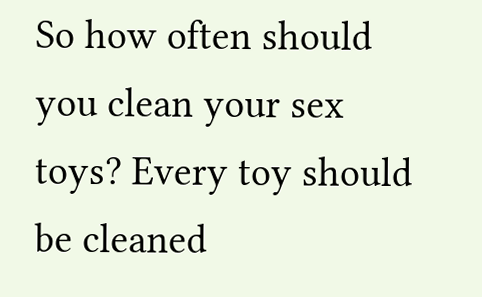So how often should you clean your sex toys? Every toy should be cleaned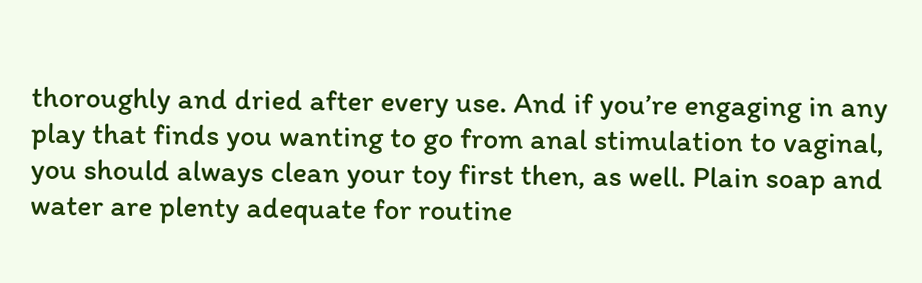thoroughly and dried after every use. And if you’re engaging in any play that finds you wanting to go from anal stimulation to vaginal, you should always clean your toy first then, as well. Plain soap and water are plenty adequate for routine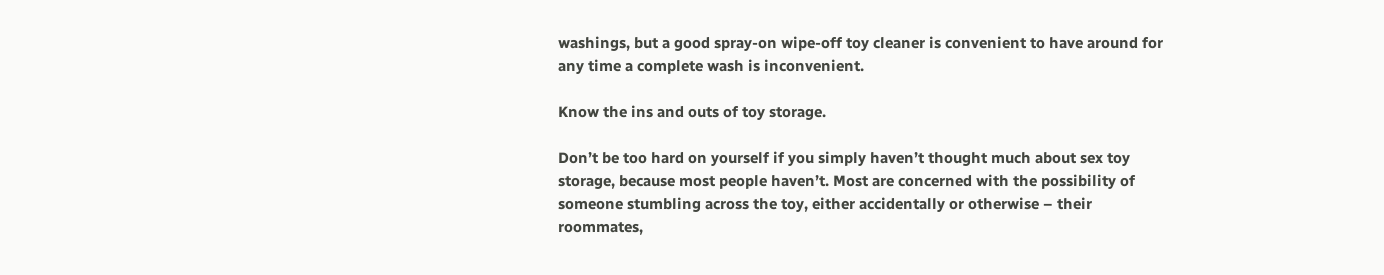washings, but a good spray-on wipe-off toy cleaner is convenient to have around for any time a complete wash is inconvenient.

Know the ins and outs of toy storage.

Don’t be too hard on yourself if you simply haven’t thought much about sex toy storage, because most people haven’t. Most are concerned with the possibility of someone stumbling across the toy, either accidentally or otherwise – their roommates,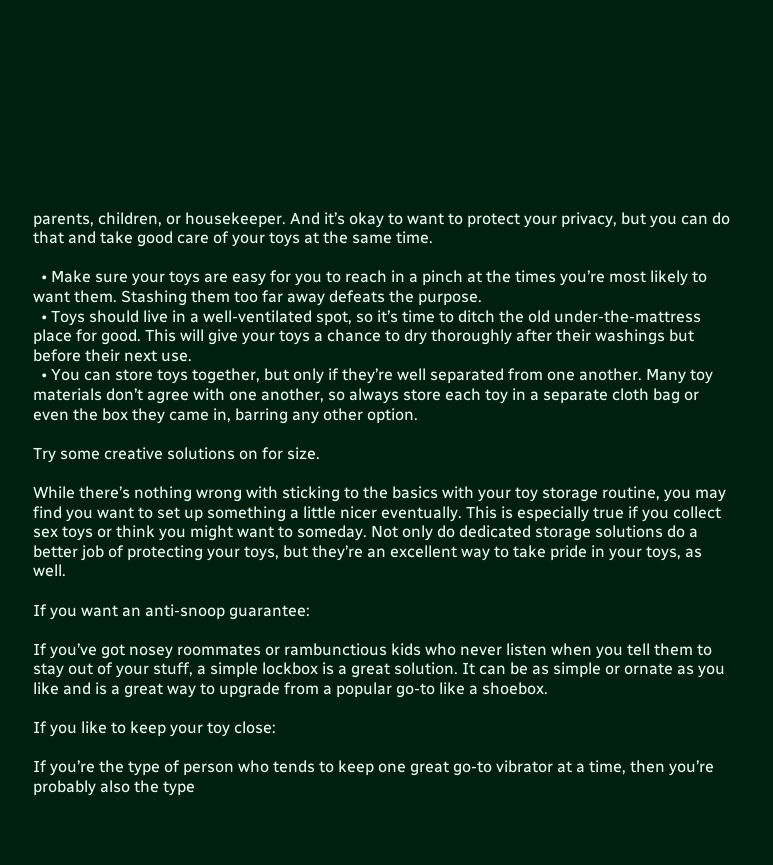parents, children, or housekeeper. And it’s okay to want to protect your privacy, but you can do that and take good care of your toys at the same time.

  • Make sure your toys are easy for you to reach in a pinch at the times you’re most likely to want them. Stashing them too far away defeats the purpose.
  • Toys should live in a well-ventilated spot, so it’s time to ditch the old under-the-mattress place for good. This will give your toys a chance to dry thoroughly after their washings but before their next use.
  • You can store toys together, but only if they’re well separated from one another. Many toy materials don’t agree with one another, so always store each toy in a separate cloth bag or even the box they came in, barring any other option.

Try some creative solutions on for size.

While there’s nothing wrong with sticking to the basics with your toy storage routine, you may find you want to set up something a little nicer eventually. This is especially true if you collect sex toys or think you might want to someday. Not only do dedicated storage solutions do a better job of protecting your toys, but they’re an excellent way to take pride in your toys, as well.

If you want an anti-snoop guarantee:

If you’ve got nosey roommates or rambunctious kids who never listen when you tell them to stay out of your stuff, a simple lockbox is a great solution. It can be as simple or ornate as you like and is a great way to upgrade from a popular go-to like a shoebox.

If you like to keep your toy close:

If you’re the type of person who tends to keep one great go-to vibrator at a time, then you’re probably also the type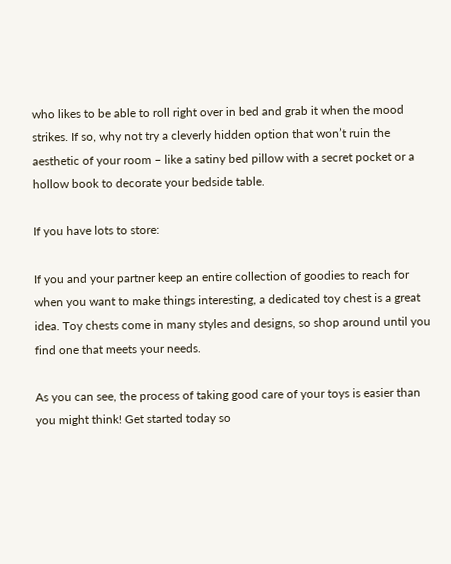who likes to be able to roll right over in bed and grab it when the mood strikes. If so, why not try a cleverly hidden option that won’t ruin the aesthetic of your room – like a satiny bed pillow with a secret pocket or a hollow book to decorate your bedside table.

If you have lots to store:

If you and your partner keep an entire collection of goodies to reach for when you want to make things interesting, a dedicated toy chest is a great idea. Toy chests come in many styles and designs, so shop around until you find one that meets your needs.

As you can see, the process of taking good care of your toys is easier than you might think! Get started today so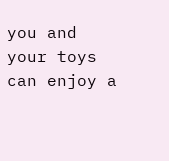you and your toys can enjoy a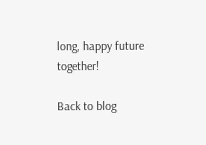long, happy future together!

Back to blog